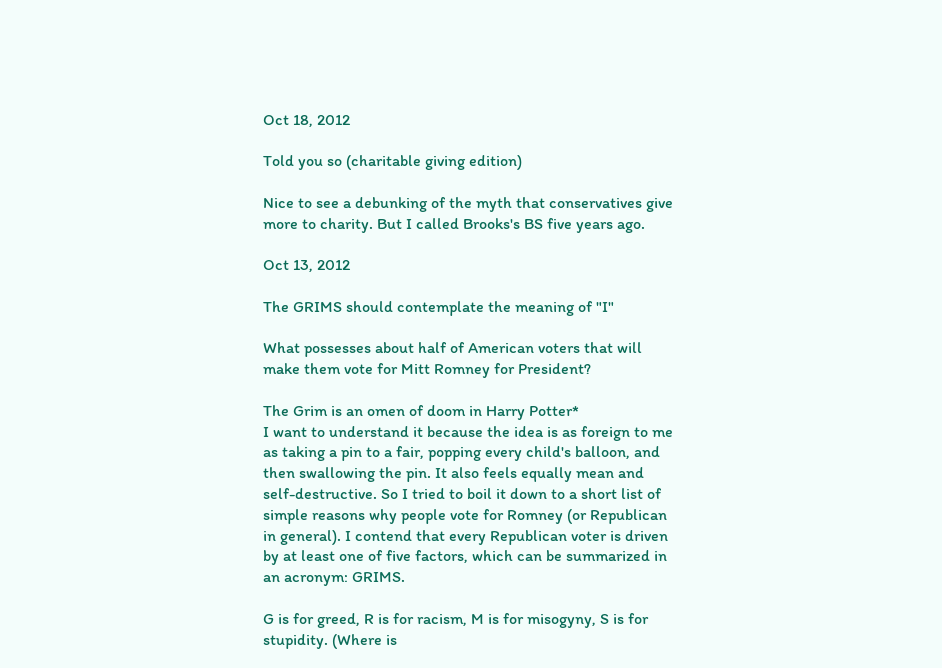Oct 18, 2012

Told you so (charitable giving edition)

Nice to see a debunking of the myth that conservatives give more to charity. But I called Brooks's BS five years ago.

Oct 13, 2012

The GRIMS should contemplate the meaning of "I"

What possesses about half of American voters that will make them vote for Mitt Romney for President?

The Grim is an omen of doom in Harry Potter*
I want to understand it because the idea is as foreign to me as taking a pin to a fair, popping every child's balloon, and then swallowing the pin. It also feels equally mean and self-destructive. So I tried to boil it down to a short list of simple reasons why people vote for Romney (or Republican in general). I contend that every Republican voter is driven by at least one of five factors, which can be summarized in an acronym: GRIMS.

G is for greed, R is for racism, M is for misogyny, S is for stupidity. (Where is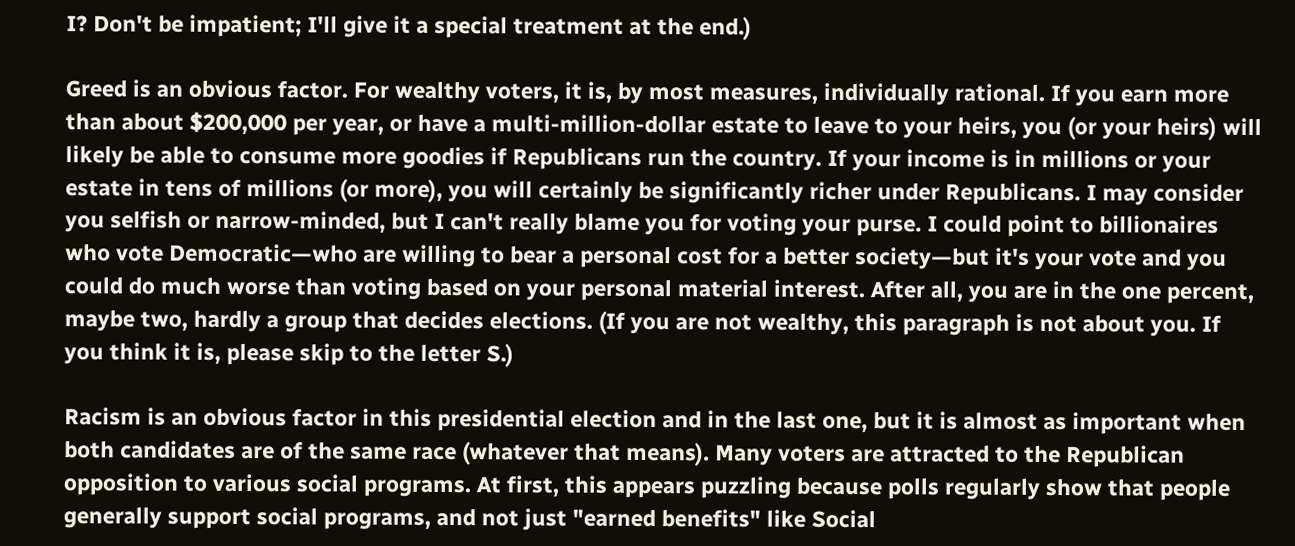I? Don't be impatient; I'll give it a special treatment at the end.)

Greed is an obvious factor. For wealthy voters, it is, by most measures, individually rational. If you earn more than about $200,000 per year, or have a multi-million-dollar estate to leave to your heirs, you (or your heirs) will likely be able to consume more goodies if Republicans run the country. If your income is in millions or your estate in tens of millions (or more), you will certainly be significantly richer under Republicans. I may consider you selfish or narrow-minded, but I can't really blame you for voting your purse. I could point to billionaires who vote Democratic—who are willing to bear a personal cost for a better society—but it's your vote and you could do much worse than voting based on your personal material interest. After all, you are in the one percent, maybe two, hardly a group that decides elections. (If you are not wealthy, this paragraph is not about you. If you think it is, please skip to the letter S.)

Racism is an obvious factor in this presidential election and in the last one, but it is almost as important when both candidates are of the same race (whatever that means). Many voters are attracted to the Republican opposition to various social programs. At first, this appears puzzling because polls regularly show that people generally support social programs, and not just "earned benefits" like Social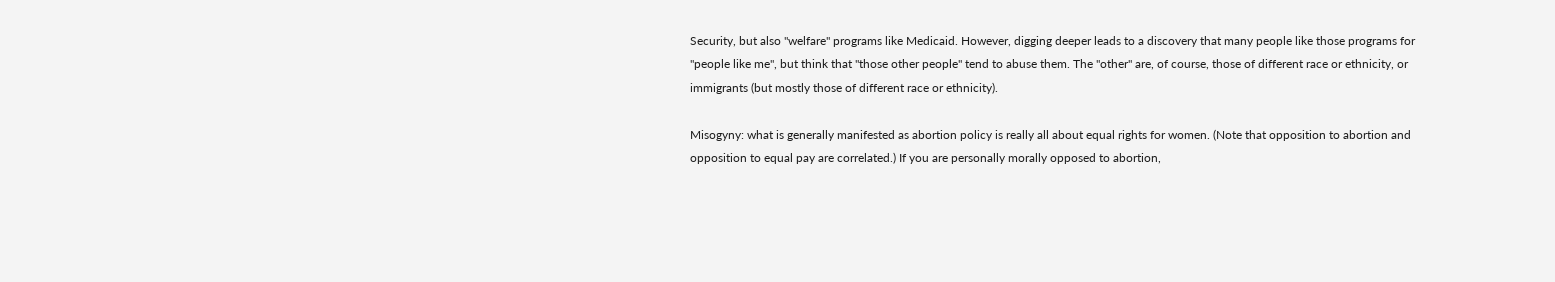Security, but also "welfare" programs like Medicaid. However, digging deeper leads to a discovery that many people like those programs for "people like me", but think that "those other people" tend to abuse them. The "other" are, of course, those of different race or ethnicity, or immigrants (but mostly those of different race or ethnicity).

Misogyny: what is generally manifested as abortion policy is really all about equal rights for women. (Note that opposition to abortion and opposition to equal pay are correlated.) If you are personally morally opposed to abortion,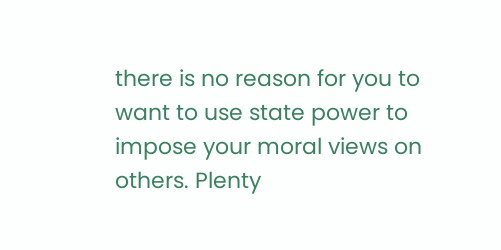there is no reason for you to want to use state power to impose your moral views on others. Plenty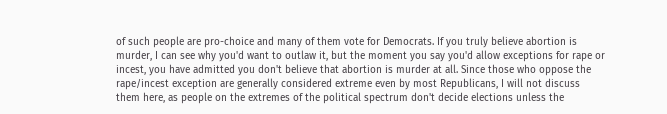of such people are pro-choice and many of them vote for Democrats. If you truly believe abortion is murder, I can see why you'd want to outlaw it, but the moment you say you'd allow exceptions for rape or incest, you have admitted you don't believe that abortion is murder at all. Since those who oppose the rape/incest exception are generally considered extreme even by most Republicans, I will not discuss them here, as people on the extremes of the political spectrum don't decide elections unless the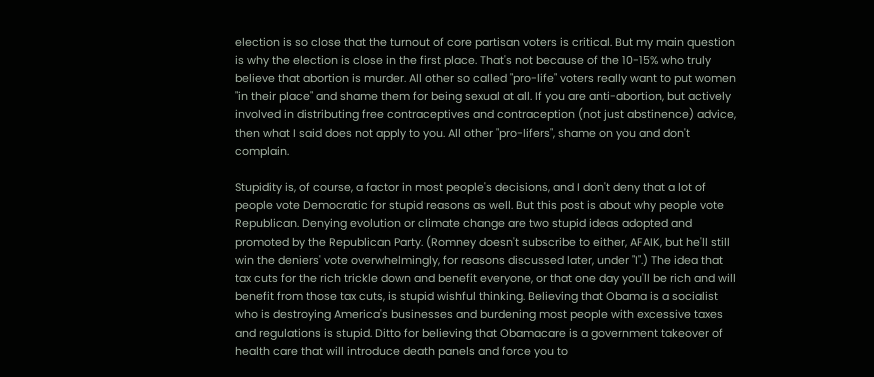election is so close that the turnout of core partisan voters is critical. But my main question is why the election is close in the first place. That's not because of the 10-15% who truly believe that abortion is murder. All other so called "pro-life" voters really want to put women "in their place" and shame them for being sexual at all. If you are anti-abortion, but actively involved in distributing free contraceptives and contraception (not just abstinence) advice, then what I said does not apply to you. All other "pro-lifers", shame on you and don't complain.

Stupidity is, of course, a factor in most people's decisions, and I don't deny that a lot of people vote Democratic for stupid reasons as well. But this post is about why people vote Republican. Denying evolution or climate change are two stupid ideas adopted and promoted by the Republican Party. (Romney doesn't subscribe to either, AFAIK, but he'll still win the deniers' vote overwhelmingly, for reasons discussed later, under "I".) The idea that tax cuts for the rich trickle down and benefit everyone, or that one day you'll be rich and will benefit from those tax cuts, is stupid wishful thinking. Believing that Obama is a socialist who is destroying America's businesses and burdening most people with excessive taxes and regulations is stupid. Ditto for believing that Obamacare is a government takeover of health care that will introduce death panels and force you to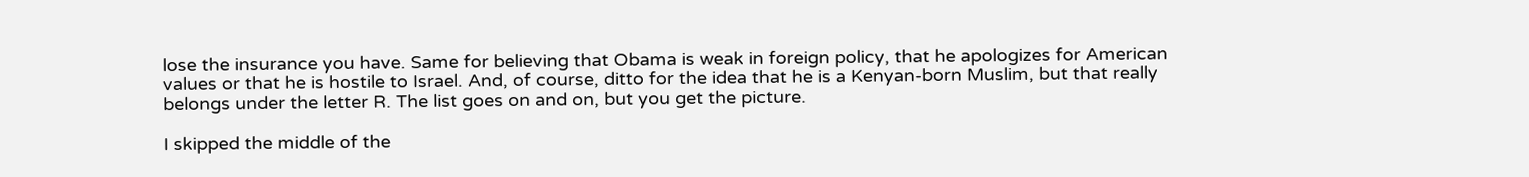lose the insurance you have. Same for believing that Obama is weak in foreign policy, that he apologizes for American values or that he is hostile to Israel. And, of course, ditto for the idea that he is a Kenyan-born Muslim, but that really belongs under the letter R. The list goes on and on, but you get the picture.

I skipped the middle of the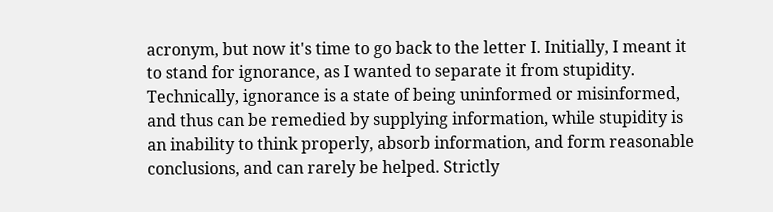acronym, but now it's time to go back to the letter I. Initially, I meant it to stand for ignorance, as I wanted to separate it from stupidity. Technically, ignorance is a state of being uninformed or misinformed, and thus can be remedied by supplying information, while stupidity is an inability to think properly, absorb information, and form reasonable conclusions, and can rarely be helped. Strictly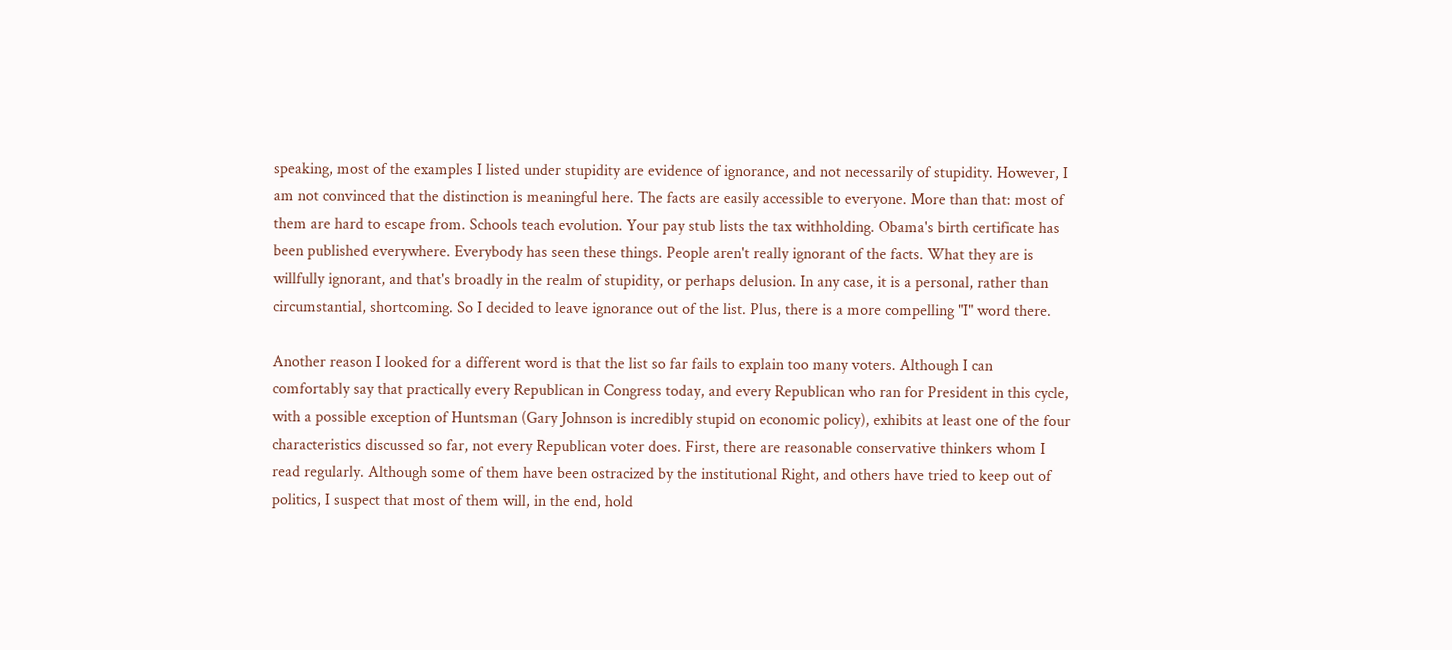speaking, most of the examples I listed under stupidity are evidence of ignorance, and not necessarily of stupidity. However, I am not convinced that the distinction is meaningful here. The facts are easily accessible to everyone. More than that: most of them are hard to escape from. Schools teach evolution. Your pay stub lists the tax withholding. Obama's birth certificate has been published everywhere. Everybody has seen these things. People aren't really ignorant of the facts. What they are is willfully ignorant, and that's broadly in the realm of stupidity, or perhaps delusion. In any case, it is a personal, rather than circumstantial, shortcoming. So I decided to leave ignorance out of the list. Plus, there is a more compelling "I" word there.

Another reason I looked for a different word is that the list so far fails to explain too many voters. Although I can comfortably say that practically every Republican in Congress today, and every Republican who ran for President in this cycle, with a possible exception of Huntsman (Gary Johnson is incredibly stupid on economic policy), exhibits at least one of the four characteristics discussed so far, not every Republican voter does. First, there are reasonable conservative thinkers whom I read regularly. Although some of them have been ostracized by the institutional Right, and others have tried to keep out of politics, I suspect that most of them will, in the end, hold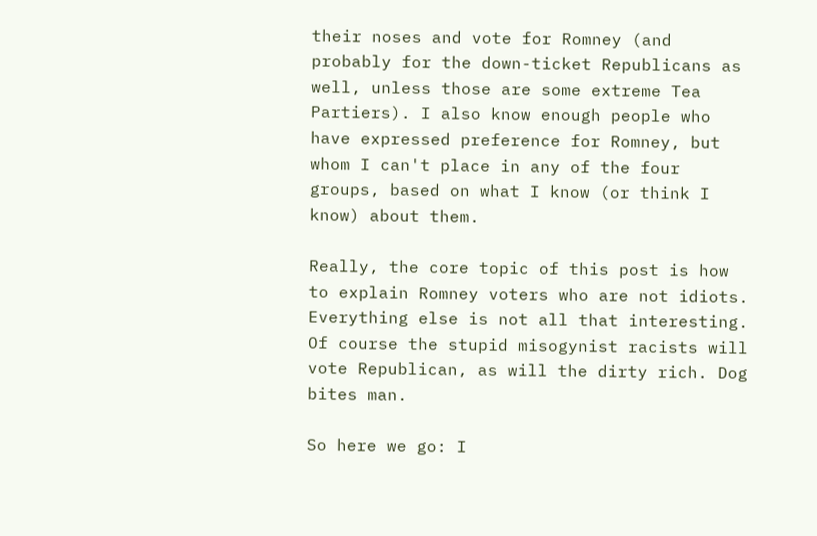their noses and vote for Romney (and probably for the down-ticket Republicans as well, unless those are some extreme Tea Partiers). I also know enough people who have expressed preference for Romney, but whom I can't place in any of the four groups, based on what I know (or think I know) about them.

Really, the core topic of this post is how to explain Romney voters who are not idiots. Everything else is not all that interesting. Of course the stupid misogynist racists will vote Republican, as will the dirty rich. Dog bites man.

So here we go: I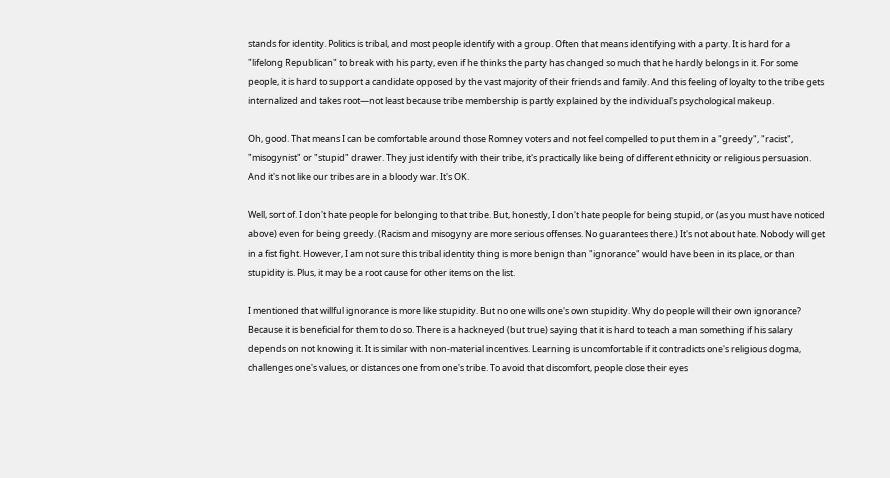stands for identity. Politics is tribal, and most people identify with a group. Often that means identifying with a party. It is hard for a "lifelong Republican" to break with his party, even if he thinks the party has changed so much that he hardly belongs in it. For some people, it is hard to support a candidate opposed by the vast majority of their friends and family. And this feeling of loyalty to the tribe gets internalized and takes root—not least because tribe membership is partly explained by the individual's psychological makeup.

Oh, good. That means I can be comfortable around those Romney voters and not feel compelled to put them in a "greedy", "racist", "misogynist" or "stupid" drawer. They just identify with their tribe, it's practically like being of different ethnicity or religious persuasion. And it's not like our tribes are in a bloody war. It's OK.

Well, sort of. I don't hate people for belonging to that tribe. But, honestly, I don't hate people for being stupid, or (as you must have noticed above) even for being greedy. (Racism and misogyny are more serious offenses. No guarantees there.) It's not about hate. Nobody will get in a fist fight. However, I am not sure this tribal identity thing is more benign than "ignorance" would have been in its place, or than stupidity is. Plus, it may be a root cause for other items on the list.

I mentioned that willful ignorance is more like stupidity. But no one wills one's own stupidity. Why do people will their own ignorance? Because it is beneficial for them to do so. There is a hackneyed (but true) saying that it is hard to teach a man something if his salary depends on not knowing it. It is similar with non-material incentives. Learning is uncomfortable if it contradicts one's religious dogma, challenges one's values, or distances one from one's tribe. To avoid that discomfort, people close their eyes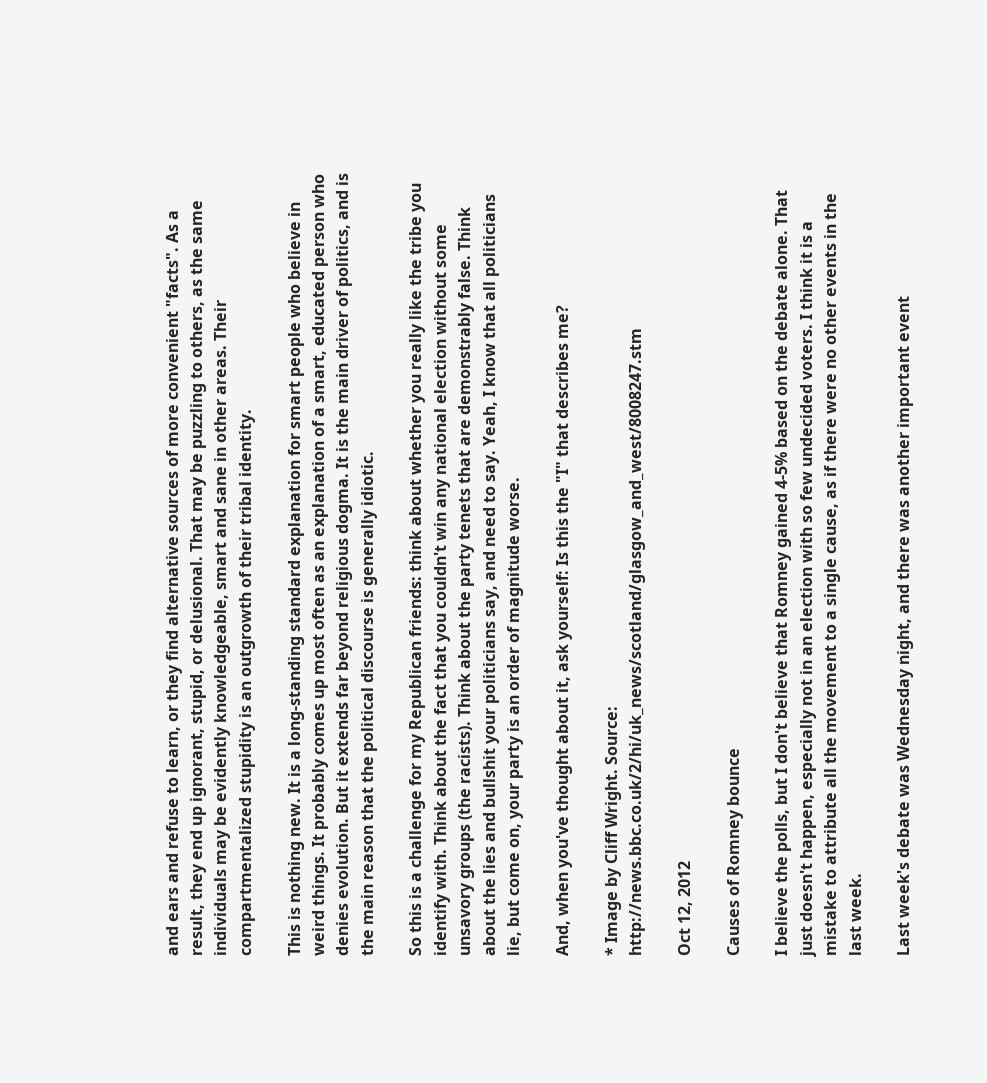and ears and refuse to learn, or they find alternative sources of more convenient "facts". As a result, they end up ignorant, stupid, or delusional. That may be puzzling to others, as the same individuals may be evidently knowledgeable, smart and sane in other areas. Their compartmentalized stupidity is an outgrowth of their tribal identity.

This is nothing new. It is a long-standing standard explanation for smart people who believe in weird things. It probably comes up most often as an explanation of a smart, educated person who denies evolution. But it extends far beyond religious dogma. It is the main driver of politics, and is the main reason that the political discourse is generally idiotic.

So this is a challenge for my Republican friends: think about whether you really like the tribe you identify with. Think about the fact that you couldn't win any national election without some unsavory groups (the racists). Think about the party tenets that are demonstrably false. Think about the lies and bullshit your politicians say, and need to say. Yeah, I know that all politicians lie, but come on, your party is an order of magnitude worse.

And, when you've thought about it, ask yourself: Is this the "I" that describes me?

* Image by Cliff Wright. Source: http://news.bbc.co.uk/2/hi/uk_news/scotland/glasgow_and_west/8008247.stm

Oct 12, 2012

Causes of Romney bounce

I believe the polls, but I don't believe that Romney gained 4-5% based on the debate alone. That just doesn't happen, especially not in an election with so few undecided voters. I think it is a mistake to attribute all the movement to a single cause, as if there were no other events in the last week.

Last week's debate was Wednesday night, and there was another important event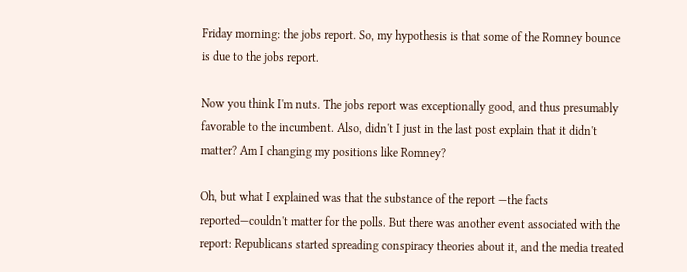Friday morning: the jobs report. So, my hypothesis is that some of the Romney bounce is due to the jobs report.

Now you think I'm nuts. The jobs report was exceptionally good, and thus presumably favorable to the incumbent. Also, didn't I just in the last post explain that it didn't matter? Am I changing my positions like Romney?

Oh, but what I explained was that the substance of the report —the facts reported—couldn't matter for the polls. But there was another event associated with the report: Republicans started spreading conspiracy theories about it, and the media treated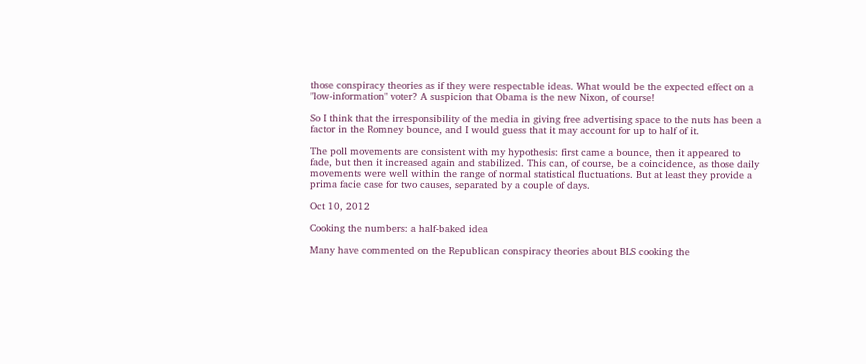those conspiracy theories as if they were respectable ideas. What would be the expected effect on a "low-information" voter? A suspicion that Obama is the new Nixon, of course!

So I think that the irresponsibility of the media in giving free advertising space to the nuts has been a factor in the Romney bounce, and I would guess that it may account for up to half of it.

The poll movements are consistent with my hypothesis: first came a bounce, then it appeared to fade, but then it increased again and stabilized. This can, of course, be a coincidence, as those daily movements were well within the range of normal statistical fluctuations. But at least they provide a prima facie case for two causes, separated by a couple of days.

Oct 10, 2012

Cooking the numbers: a half-baked idea

Many have commented on the Republican conspiracy theories about BLS cooking the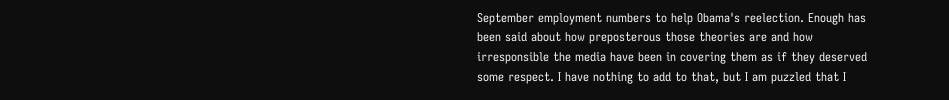September employment numbers to help Obama's reelection. Enough has been said about how preposterous those theories are and how irresponsible the media have been in covering them as if they deserved some respect. I have nothing to add to that, but I am puzzled that I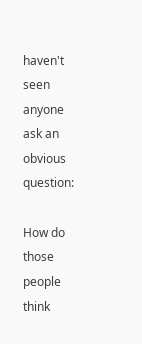haven't seen anyone ask an obvious question:

How do those people think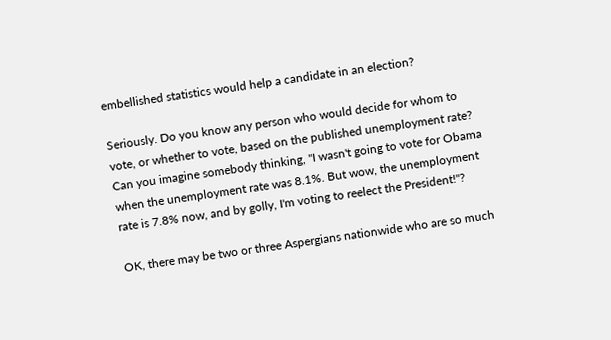embellished statistics would help a candidate in an election?

Seriously. Do you know any person who would decide for whom to vote, or whether to vote, based on the published unemployment rate? Can you imagine somebody thinking, "I wasn't going to vote for Obama when the unemployment rate was 8.1%. But wow, the unemployment rate is 7.8% now, and by golly, I'm voting to reelect the President!"?

OK, there may be two or three Aspergians nationwide who are so much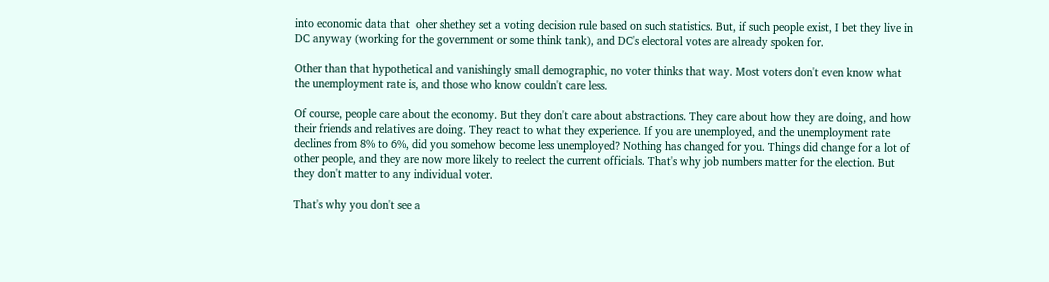into economic data that  oher shethey set a voting decision rule based on such statistics. But, if such people exist, I bet they live in DC anyway (working for the government or some think tank), and DC's electoral votes are already spoken for.

Other than that hypothetical and vanishingly small demographic, no voter thinks that way. Most voters don't even know what the unemployment rate is, and those who know couldn't care less.

Of course, people care about the economy. But they don't care about abstractions. They care about how they are doing, and how their friends and relatives are doing. They react to what they experience. If you are unemployed, and the unemployment rate declines from 8% to 6%, did you somehow become less unemployed? Nothing has changed for you. Things did change for a lot of other people, and they are now more likely to reelect the current officials. That's why job numbers matter for the election. But they don't matter to any individual voter.

That's why you don't see a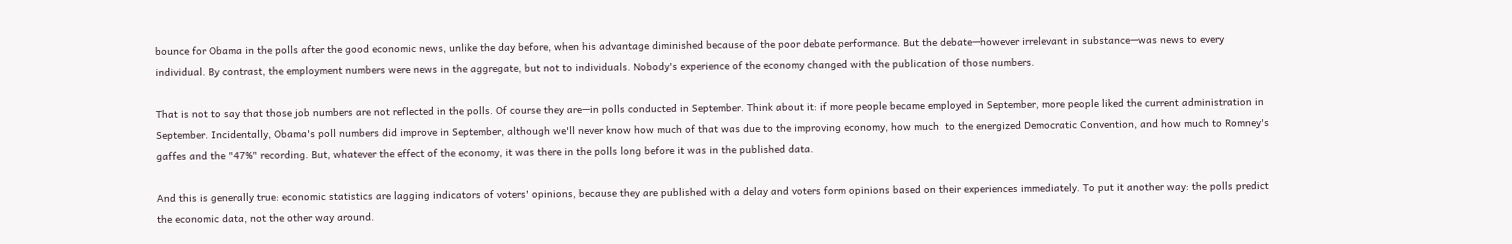bounce for Obama in the polls after the good economic news, unlike the day before, when his advantage diminished because of the poor debate performance. But the debate—however irrelevant in substance—was news to every individual. By contrast, the employment numbers were news in the aggregate, but not to individuals. Nobody's experience of the economy changed with the publication of those numbers.

That is not to say that those job numbers are not reflected in the polls. Of course they are—in polls conducted in September. Think about it: if more people became employed in September, more people liked the current administration in September. Incidentally, Obama's poll numbers did improve in September, although we'll never know how much of that was due to the improving economy, how much  to the energized Democratic Convention, and how much to Romney's gaffes and the "47%" recording. But, whatever the effect of the economy, it was there in the polls long before it was in the published data.

And this is generally true: economic statistics are lagging indicators of voters' opinions, because they are published with a delay and voters form opinions based on their experiences immediately. To put it another way: the polls predict the economic data, not the other way around.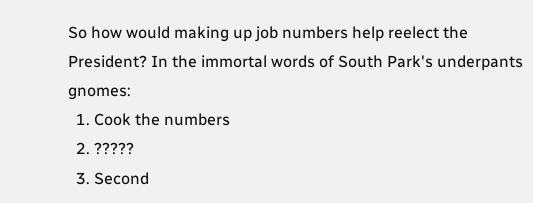So how would making up job numbers help reelect the President? In the immortal words of South Park's underpants gnomes:
  1. Cook the numbers
  2. ?????
  3. Second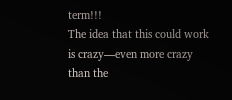term!!!
The idea that this could work is crazy—even more crazy than the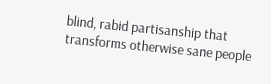blind, rabid partisanship that transforms otherwise sane people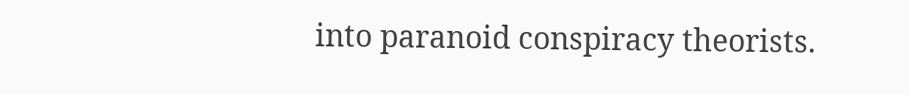into paranoid conspiracy theorists.